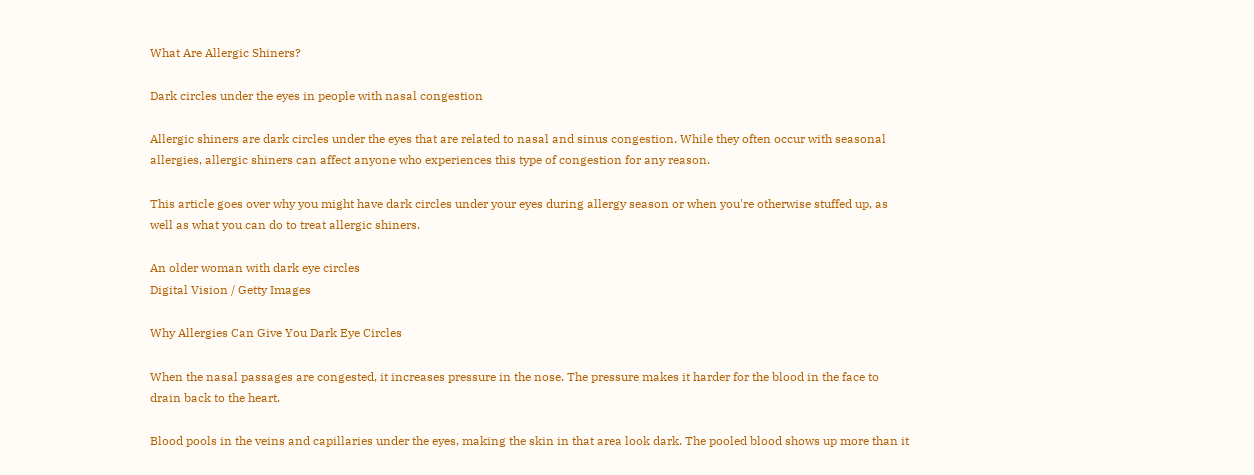What Are Allergic Shiners?

Dark circles under the eyes in people with nasal congestion

Allergic shiners are dark circles under the eyes that are related to nasal and sinus congestion. While they often occur with seasonal allergies, allergic shiners can affect anyone who experiences this type of congestion for any reason.

This article goes over why you might have dark circles under your eyes during allergy season or when you're otherwise stuffed up, as well as what you can do to treat allergic shiners.

An older woman with dark eye circles
Digital Vision / Getty Images

Why Allergies Can Give You Dark Eye Circles

When the nasal passages are congested, it increases pressure in the nose. The pressure makes it harder for the blood in the face to drain back to the heart.

Blood pools in the veins and capillaries under the eyes, making the skin in that area look dark. The pooled blood shows up more than it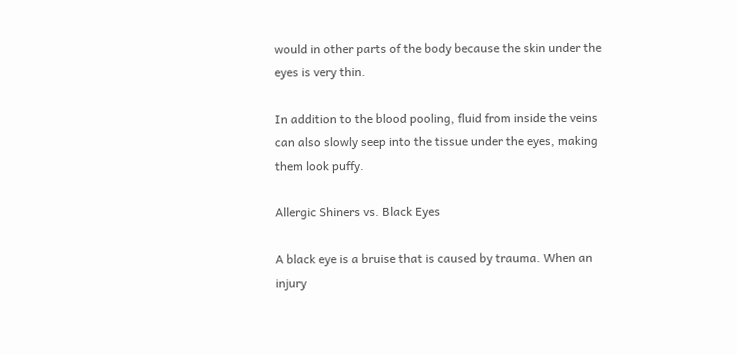would in other parts of the body because the skin under the eyes is very thin.

In addition to the blood pooling, fluid from inside the veins can also slowly seep into the tissue under the eyes, making them look puffy.

Allergic Shiners vs. Black Eyes

A black eye is a bruise that is caused by trauma. When an injury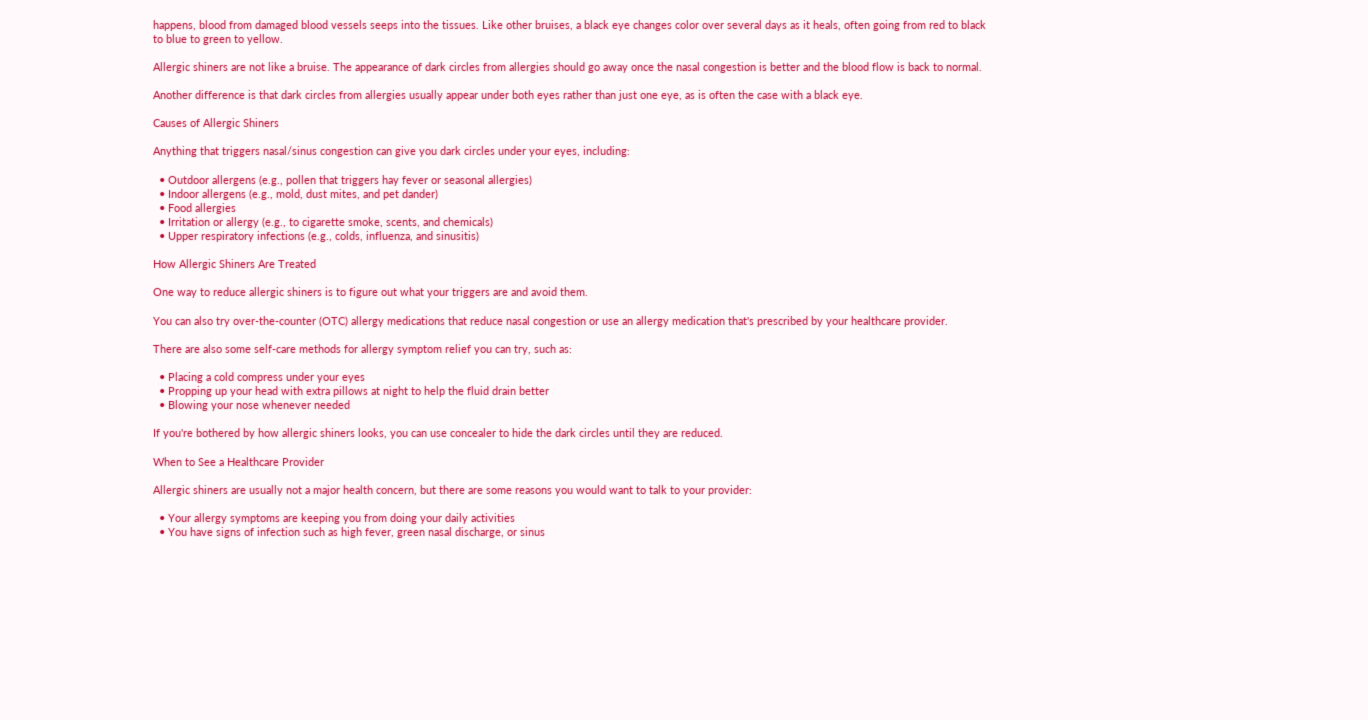happens, blood from damaged blood vessels seeps into the tissues. Like other bruises, a black eye changes color over several days as it heals, often going from red to black to blue to green to yellow.

Allergic shiners are not like a bruise. The appearance of dark circles from allergies should go away once the nasal congestion is better and the blood flow is back to normal.

Another difference is that dark circles from allergies usually appear under both eyes rather than just one eye, as is often the case with a black eye.

Causes of Allergic Shiners

Anything that triggers nasal/sinus congestion can give you dark circles under your eyes, including:

  • Outdoor allergens (e.g., pollen that triggers hay fever or seasonal allergies)
  • Indoor allergens (e.g., mold, dust mites, and pet dander)
  • Food allergies
  • Irritation or allergy (e.g., to cigarette smoke, scents, and chemicals)
  • Upper respiratory infections (e.g., colds, influenza, and sinusitis)

How Allergic Shiners Are Treated

One way to reduce allergic shiners is to figure out what your triggers are and avoid them.

You can also try over-the-counter (OTC) allergy medications that reduce nasal congestion or use an allergy medication that's prescribed by your healthcare provider.

There are also some self-care methods for allergy symptom relief you can try, such as:

  • Placing a cold compress under your eyes
  • Propping up your head with extra pillows at night to help the fluid drain better
  • Blowing your nose whenever needed

If you're bothered by how allergic shiners looks, you can use concealer to hide the dark circles until they are reduced.

When to See a Healthcare Provider

Allergic shiners are usually not a major health concern, but there are some reasons you would want to talk to your provider:

  • Your allergy symptoms are keeping you from doing your daily activities
  • You have signs of infection such as high fever, green nasal discharge, or sinus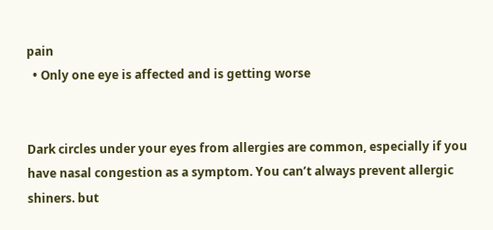pain
  • Only one eye is affected and is getting worse


Dark circles under your eyes from allergies are common, especially if you have nasal congestion as a symptom. You can’t always prevent allergic shiners. but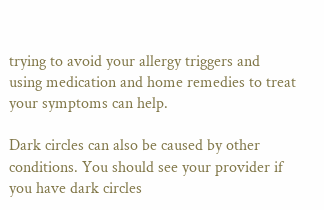trying to avoid your allergy triggers and using medication and home remedies to treat your symptoms can help.

Dark circles can also be caused by other conditions. You should see your provider if you have dark circles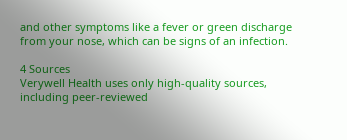and other symptoms like a fever or green discharge from your nose, which can be signs of an infection.

4 Sources
Verywell Health uses only high-quality sources, including peer-reviewed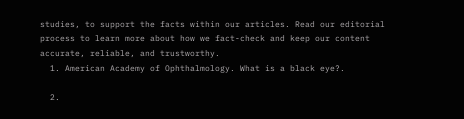studies, to support the facts within our articles. Read our editorial process to learn more about how we fact-check and keep our content accurate, reliable, and trustworthy.
  1. American Academy of Ophthalmology. What is a black eye?.

  2.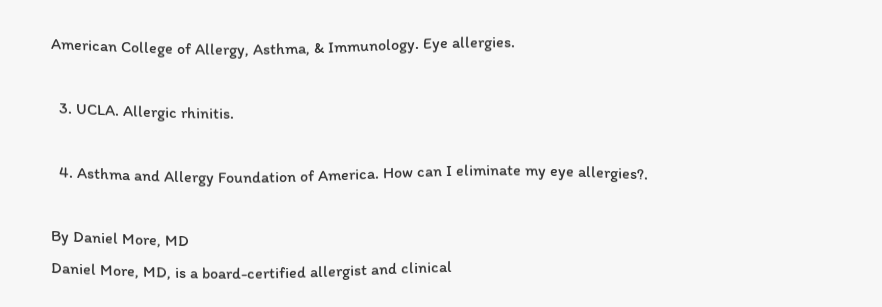American College of Allergy, Asthma, & Immunology. Eye allergies.

  3. UCLA. Allergic rhinitis.

  4. Asthma and Allergy Foundation of America. How can I eliminate my eye allergies?.

By Daniel More, MD
Daniel More, MD, is a board-certified allergist and clinical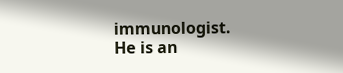immunologist. He is an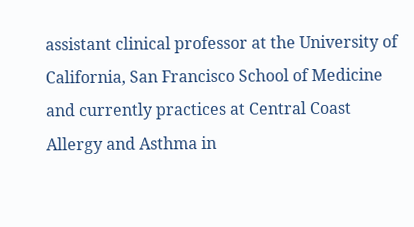assistant clinical professor at the University of California, San Francisco School of Medicine and currently practices at Central Coast Allergy and Asthma in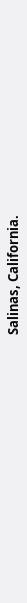Salinas, California.